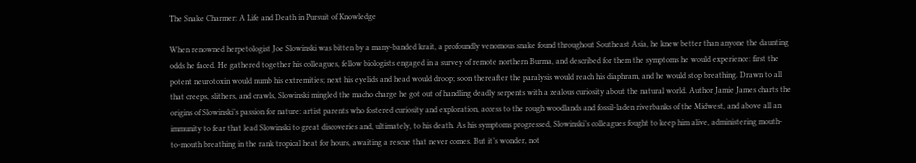The Snake Charmer: A Life and Death in Pursuit of Knowledge

When renowned herpetologist Joe Slowinski was bitten by a many-banded krait, a profoundly venomous snake found throughout Southeast Asia, he knew better than anyone the daunting odds he faced. He gathered together his colleagues, fellow biologists engaged in a survey of remote northern Burma, and described for them the symptoms he would experience: first the potent neurotoxin would numb his extremities; next his eyelids and head would droop; soon thereafter the paralysis would reach his diaphram, and he would stop breathing. Drawn to all that creeps, slithers, and crawls, Slowinski mingled the macho charge he got out of handling deadly serpents with a zealous curiosity about the natural world. Author Jamie James charts the origins of Slowinski’s passion for nature: artist parents who fostered curiosity and exploration, access to the rough woodlands and fossil-laden riverbanks of the Midwest, and above all an immunity to fear that lead Slowinski to great discoveries and, ultimately, to his death. As his symptoms progressed, Slowinski’s colleagues fought to keep him alive, administering mouth-to-mouth breathing in the rank tropical heat for hours, awaiting a rescue that never comes. But it’s wonder, not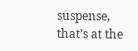suspense, that’s at the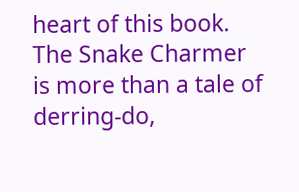heart of this book. The Snake Charmer is more than a tale of derring-do,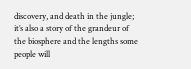discovery, and death in the jungle; it’s also a story of the grandeur of the biosphere and the lengths some people will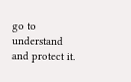go to understand and protect it.